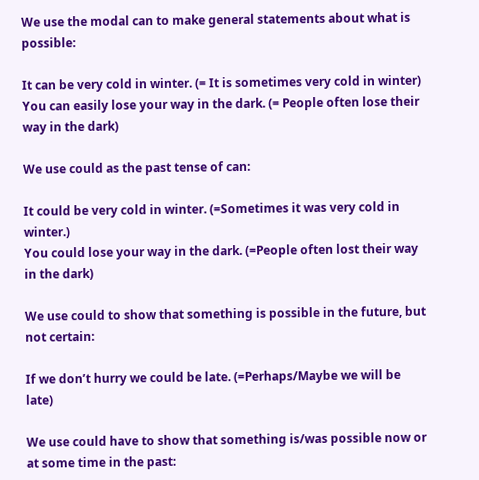We use the modal can to make general statements about what is possible:

It can be very cold in winter. (= It is sometimes very cold in winter)
You can easily lose your way in the dark. (= People often lose their way in the dark)

We use could as the past tense of can:

It could be very cold in winter. (=Sometimes it was very cold in winter.)
You could lose your way in the dark. (=People often lost their way in the dark)

We use could to show that something is possible in the future, but not certain:

If we don’t hurry we could be late. (=Perhaps/Maybe we will be late)

We use could have to show that something is/was possible now or at some time in the past: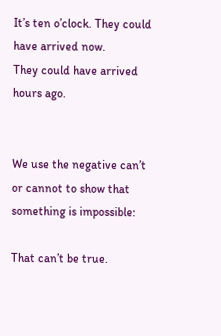It’s ten o’clock. They could have arrived now.
They could have arrived hours ago.


We use the negative can’t or cannot to show that something is impossible:

That can’t be true.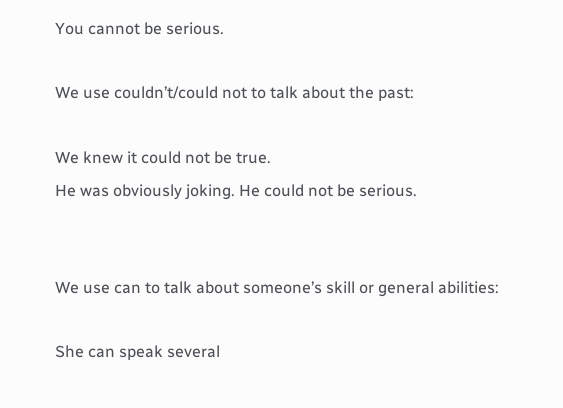You cannot be serious.

We use couldn’t/could not to talk about the past:

We knew it could not be true.
He was obviously joking. He could not be serious.


We use can to talk about someone’s skill or general abilities:

She can speak several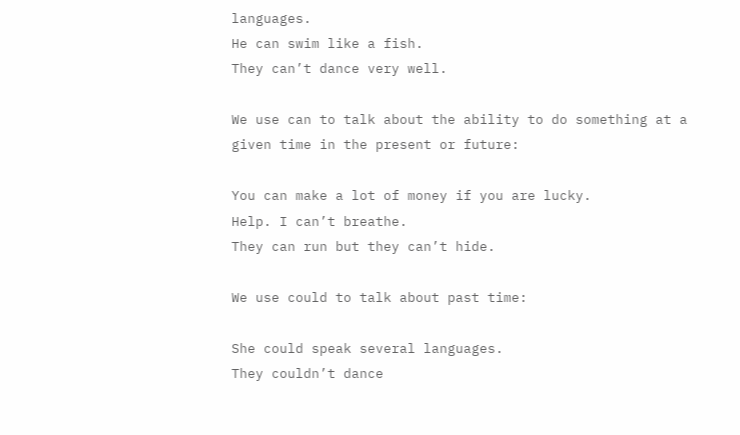languages.
He can swim like a fish.
They can’t dance very well.

We use can to talk about the ability to do something at a given time in the present or future:

You can make a lot of money if you are lucky.
Help. I can’t breathe.
They can run but they can’t hide.

We use could to talk about past time:

She could speak several languages.
They couldn’t dance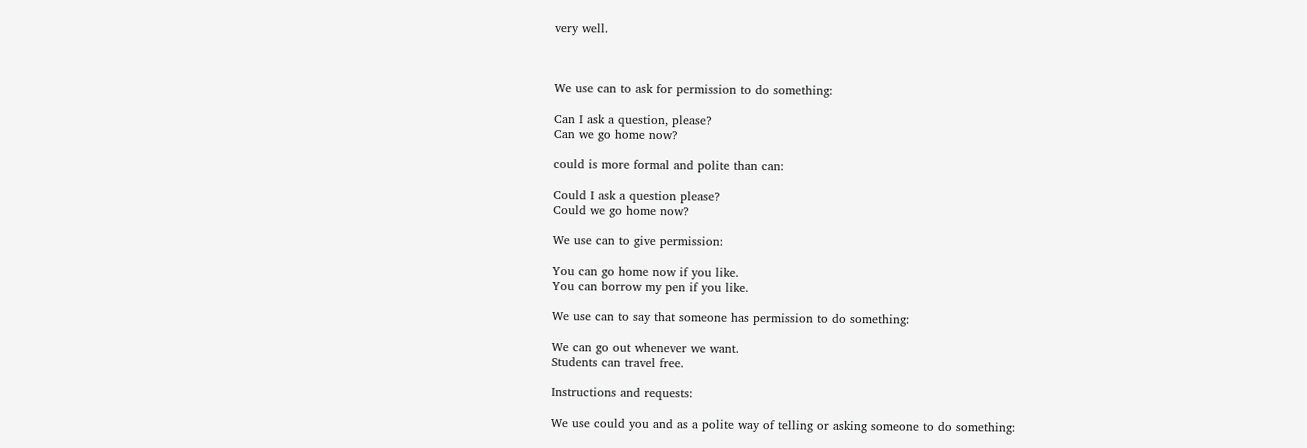very well.



We use can to ask for permission to do something:

Can I ask a question, please?
Can we go home now?

could is more formal and polite than can:

Could I ask a question please?
Could we go home now?

We use can to give permission:

You can go home now if you like.
You can borrow my pen if you like.

We use can to say that someone has permission to do something:

We can go out whenever we want.
Students can travel free.

Instructions and requests:

We use could you and as a polite way of telling or asking someone to do something: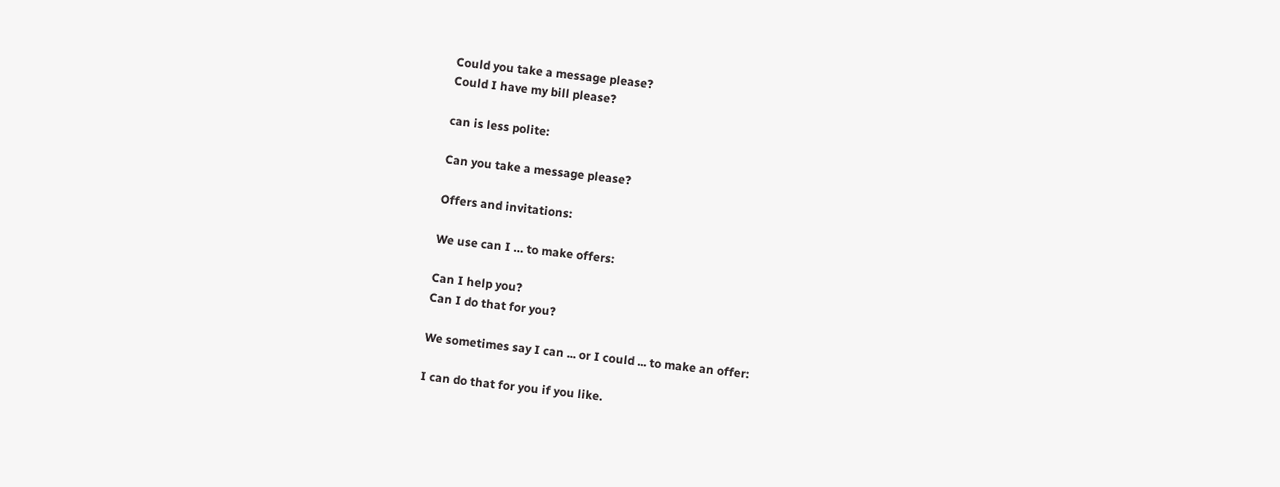Could you take a message please?
Could I have my bill please?

can is less polite:

Can you take a message please?

Offers and invitations:

We use can I … to make offers:

Can I help you?
Can I do that for you?

We sometimes say I can ... or I could ... to make an offer:

I can do that for you if you like.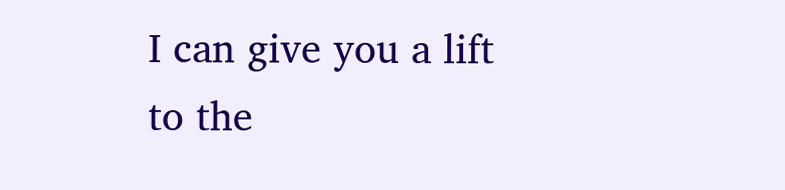I can give you a lift to the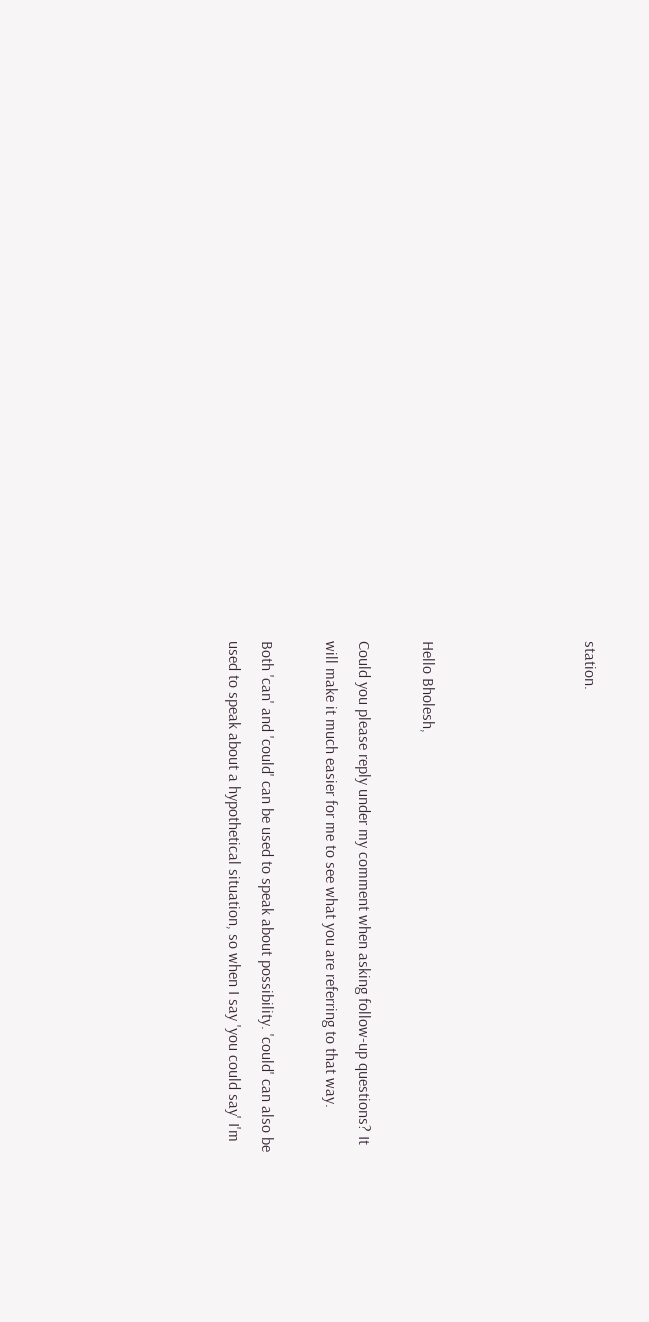station.




Hello Bholesh,

Could you please reply under my comment when asking follow-up questions? It will make it much easier for me to see what you are referring to that way.

Both 'can' and 'could' can be used to speak about possibility. 'could' can also be used to speak about a hypothetical situation, so when I say 'you could say' I'm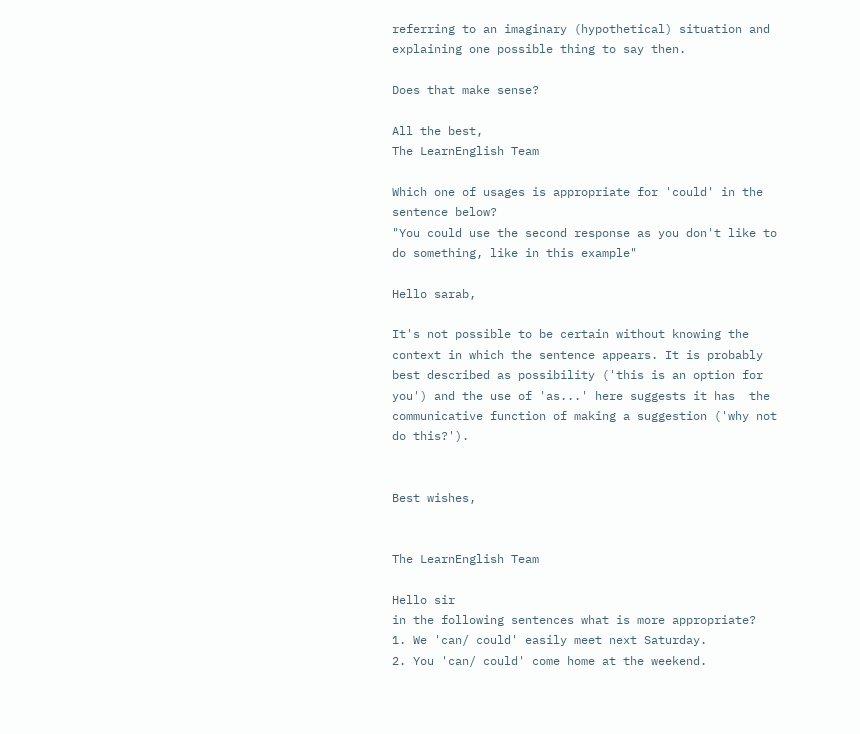referring to an imaginary (hypothetical) situation and explaining one possible thing to say then.

Does that make sense?

All the best,
The LearnEnglish Team

Which one of usages is appropriate for 'could' in the sentence below?
"You could use the second response as you don't like to do something, like in this example"

Hello sarab,

It's not possible to be certain without knowing the context in which the sentence appears. It is probably best described as possibility ('this is an option for you') and the use of 'as...' here suggests it has  the communicative function of making a suggestion ('why not do this?').


Best wishes,


The LearnEnglish Team

Hello sir
in the following sentences what is more appropriate?
1. We 'can/ could' easily meet next Saturday.
2. You 'can/ could' come home at the weekend.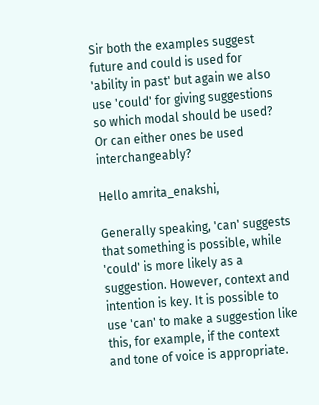Sir both the examples suggest future and could is used for 'ability in past' but again we also use 'could' for giving suggestions so which modal should be used? Or can either ones be used interchangeably?

Hello amrita_enakshi,

Generally speaking, 'can' suggests that something is possible, while 'could' is more likely as a suggestion. However, context and intention is key. It is possible to use 'can' to make a suggestion like this, for example, if the context and tone of voice is appropriate.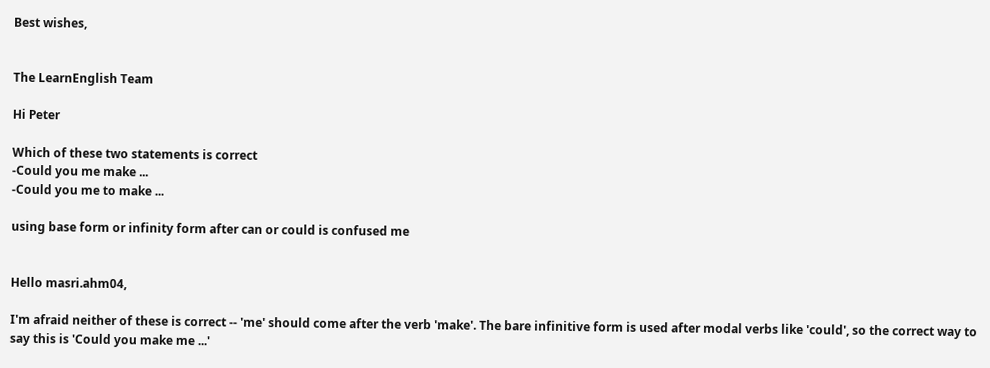Best wishes,


The LearnEnglish Team

Hi Peter

Which of these two statements is correct
-Could you me make ...
-Could you me to make ...

using base form or infinity form after can or could is confused me


Hello masri.ahm04,

I'm afraid neither of these is correct -- 'me' should come after the verb 'make'. The bare infinitive form is used after modal verbs like 'could', so the correct way to say this is 'Could you make me ...'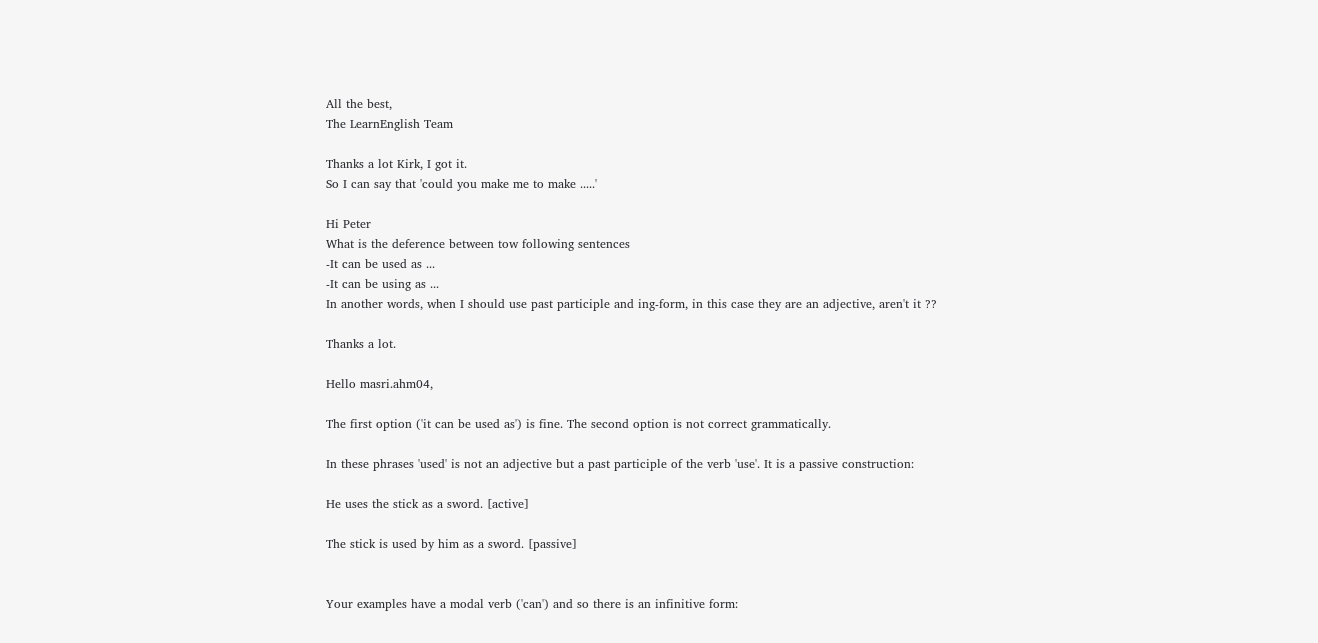All the best,
The LearnEnglish Team

Thanks a lot Kirk, I got it.
So I can say that 'could you make me to make .....'

Hi Peter
What is the deference between tow following sentences
-It can be used as ...
-It can be using as ...
In another words, when I should use past participle and ing-form, in this case they are an adjective, aren't it ??

Thanks a lot.

Hello masri.ahm04,

The first option ('it can be used as') is fine. The second option is not correct grammatically.

In these phrases 'used' is not an adjective but a past participle of the verb 'use'. It is a passive construction:

He uses the stick as a sword. [active]

The stick is used by him as a sword. [passive]


Your examples have a modal verb ('can') and so there is an infinitive form: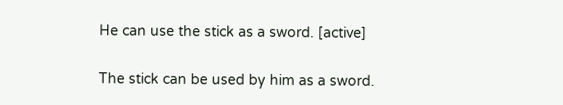He can use the stick as a sword. [active]

The stick can be used by him as a sword.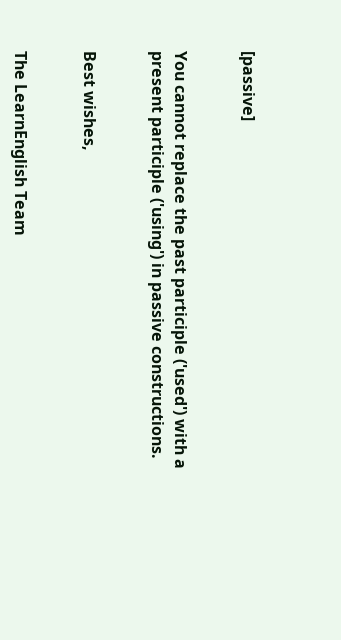[passive]


You cannot replace the past participle ('used') with a present participle ('using') in passive constructions.


Best wishes,


The LearnEnglish Team